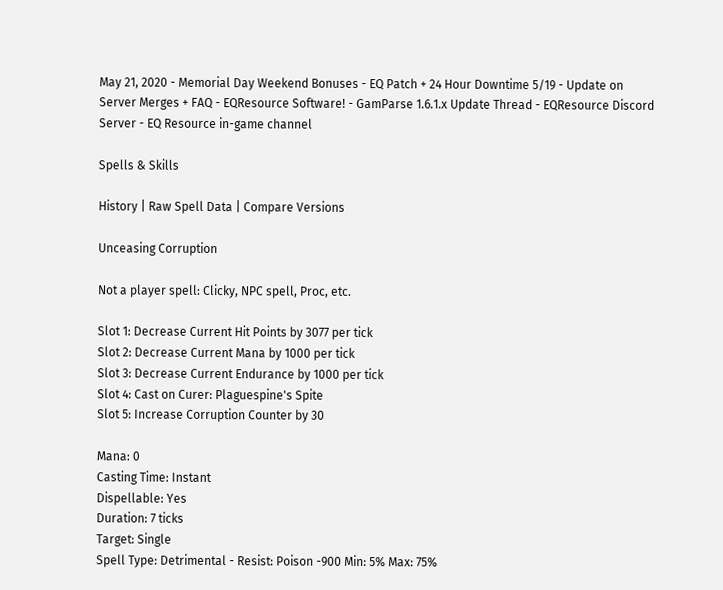May 21, 2020 - Memorial Day Weekend Bonuses - EQ Patch + 24 Hour Downtime 5/19 - Update on Server Merges + FAQ - EQResource Software! - GamParse 1.6.1.x Update Thread - EQResource Discord Server - EQ Resource in-game channel

Spells & Skills

History | Raw Spell Data | Compare Versions

Unceasing Corruption

Not a player spell: Clicky, NPC spell, Proc, etc.

Slot 1: Decrease Current Hit Points by 3077 per tick
Slot 2: Decrease Current Mana by 1000 per tick
Slot 3: Decrease Current Endurance by 1000 per tick
Slot 4: Cast on Curer: Plaguespine's Spite
Slot 5: Increase Corruption Counter by 30

Mana: 0
Casting Time: Instant
Dispellable: Yes
Duration: 7 ticks
Target: Single
Spell Type: Detrimental - Resist: Poison -900 Min: 5% Max: 75%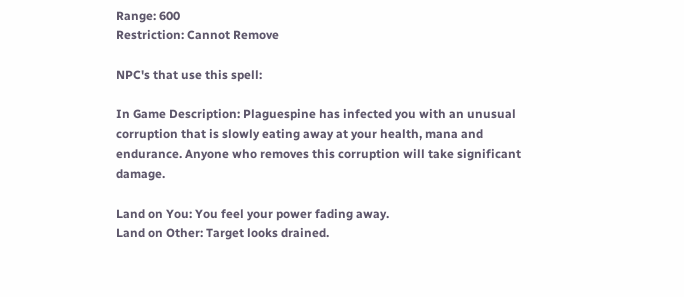Range: 600
Restriction: Cannot Remove

NPC's that use this spell:

In Game Description: Plaguespine has infected you with an unusual corruption that is slowly eating away at your health, mana and endurance. Anyone who removes this corruption will take significant damage.

Land on You: You feel your power fading away.
Land on Other: Target looks drained.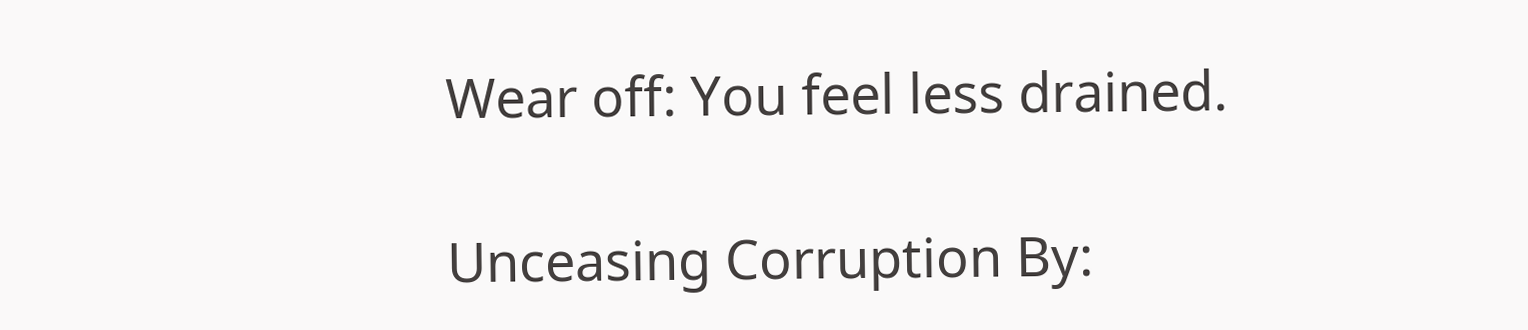Wear off: You feel less drained.

Unceasing Corruption By: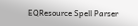EQResource Spell Parser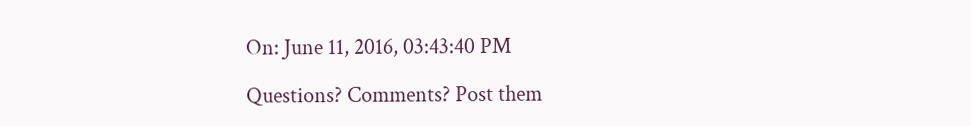On: June 11, 2016, 03:43:40 PM

Questions? Comments? Post them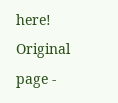here! Original page -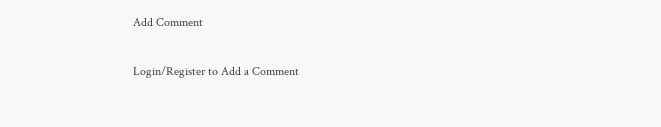Add Comment

Login/Register to Add a Comment